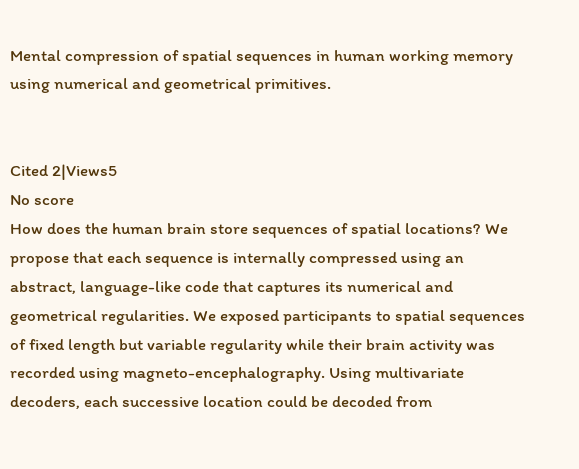Mental compression of spatial sequences in human working memory using numerical and geometrical primitives.


Cited 2|Views5
No score
How does the human brain store sequences of spatial locations? We propose that each sequence is internally compressed using an abstract, language-like code that captures its numerical and geometrical regularities. We exposed participants to spatial sequences of fixed length but variable regularity while their brain activity was recorded using magneto-encephalography. Using multivariate decoders, each successive location could be decoded from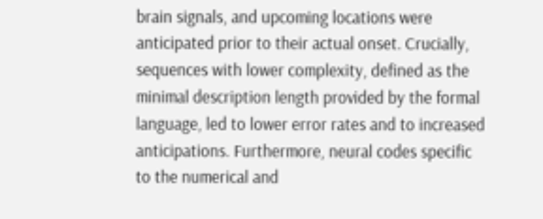brain signals, and upcoming locations were anticipated prior to their actual onset. Crucially, sequences with lower complexity, defined as the minimal description length provided by the formal language, led to lower error rates and to increased anticipations. Furthermore, neural codes specific to the numerical and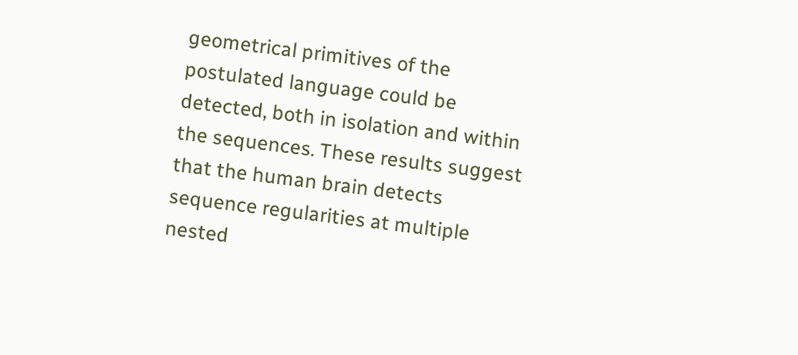geometrical primitives of the postulated language could be detected, both in isolation and within the sequences. These results suggest that the human brain detects sequence regularities at multiple nested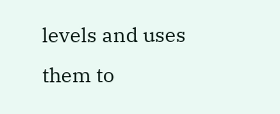levels and uses them to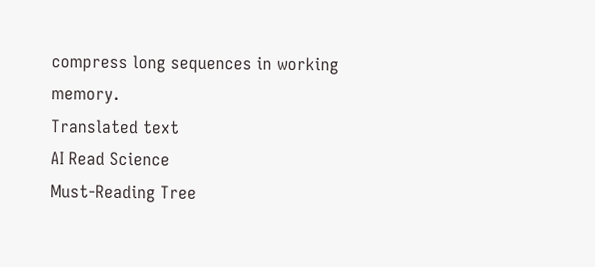compress long sequences in working memory.
Translated text
AI Read Science
Must-Reading Tree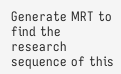Generate MRT to find the research sequence of this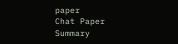paper
Chat Paper
Summary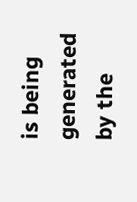is being generated by the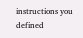instructions you defined